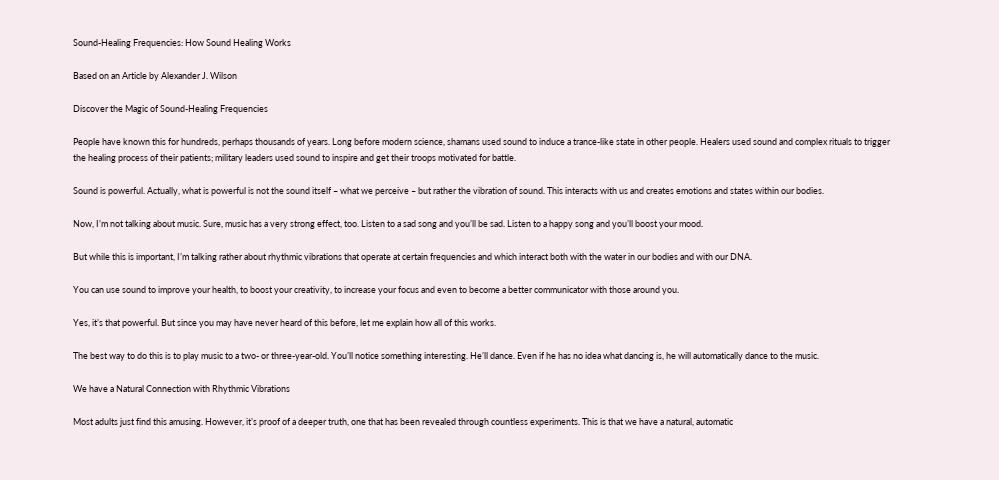Sound-Healing Frequencies: How Sound Healing Works

Based on an Article by Alexander J. Wilson

Discover the Magic of Sound-Healing Frequencies

People have known this for hundreds, perhaps thousands of years. Long before modern science, shamans used sound to induce a trance-like state in other people. Healers used sound and complex rituals to trigger the healing process of their patients; military leaders used sound to inspire and get their troops motivated for battle.

Sound is powerful. Actually, what is powerful is not the sound itself – what we perceive – but rather the vibration of sound. This interacts with us and creates emotions and states within our bodies.

Now, I’m not talking about music. Sure, music has a very strong effect, too. Listen to a sad song and you’ll be sad. Listen to a happy song and you’ll boost your mood.

But while this is important, I’m talking rather about rhythmic vibrations that operate at certain frequencies and which interact both with the water in our bodies and with our DNA.

You can use sound to improve your health, to boost your creativity, to increase your focus and even to become a better communicator with those around you.

Yes, it’s that powerful. But since you may have never heard of this before, let me explain how all of this works.

The best way to do this is to play music to a two- or three-year-old. You’ll notice something interesting. He’ll dance. Even if he has no idea what dancing is, he will automatically dance to the music.

We have a Natural Connection with Rhythmic Vibrations

Most adults just find this amusing. However, it’s proof of a deeper truth, one that has been revealed through countless experiments. This is that we have a natural, automatic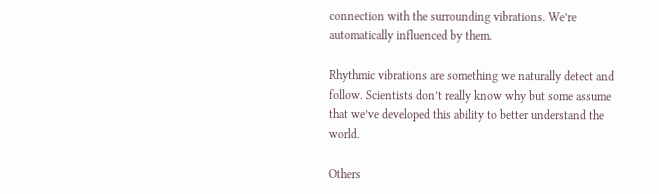connection with the surrounding vibrations. We’re automatically influenced by them.

Rhythmic vibrations are something we naturally detect and follow. Scientists don’t really know why but some assume that we’ve developed this ability to better understand the world.

Others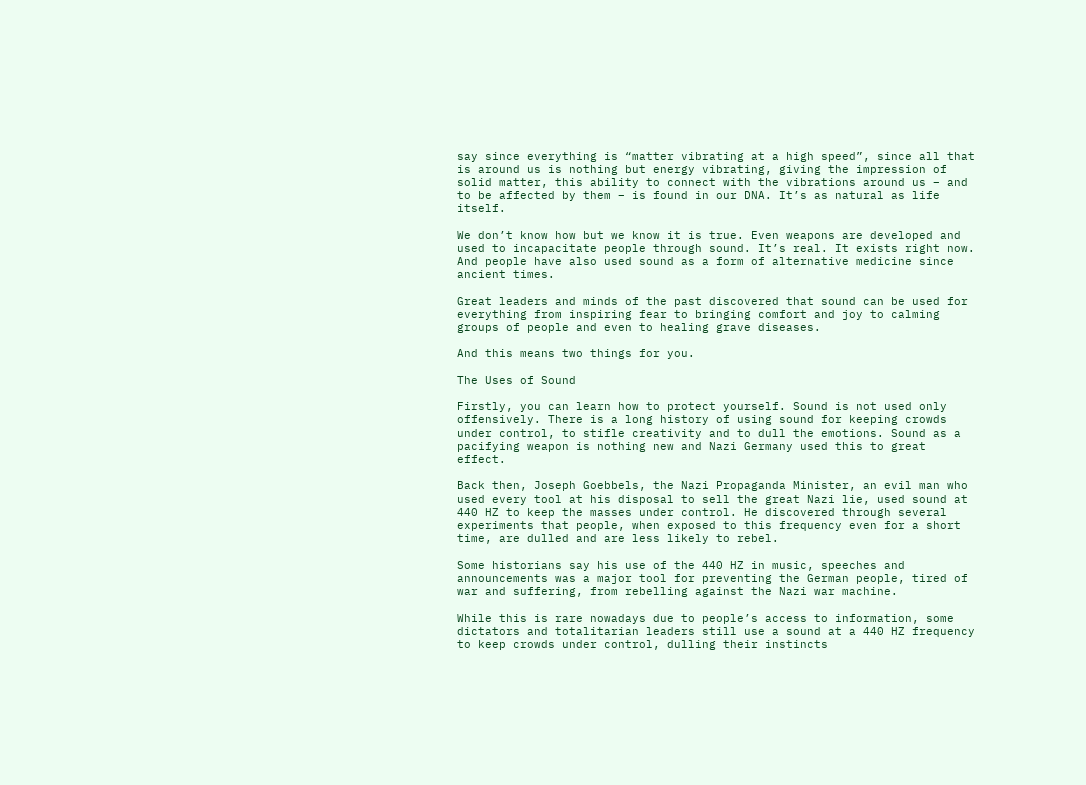say since everything is “matter vibrating at a high speed”, since all that is around us is nothing but energy vibrating, giving the impression of solid matter, this ability to connect with the vibrations around us – and to be affected by them – is found in our DNA. It’s as natural as life itself.

We don’t know how but we know it is true. Even weapons are developed and used to incapacitate people through sound. It’s real. It exists right now. And people have also used sound as a form of alternative medicine since ancient times.

Great leaders and minds of the past discovered that sound can be used for everything from inspiring fear to bringing comfort and joy to calming groups of people and even to healing grave diseases.

And this means two things for you.

The Uses of Sound

Firstly, you can learn how to protect yourself. Sound is not used only offensively. There is a long history of using sound for keeping crowds under control, to stifle creativity and to dull the emotions. Sound as a pacifying weapon is nothing new and Nazi Germany used this to great effect.

Back then, Joseph Goebbels, the Nazi Propaganda Minister, an evil man who used every tool at his disposal to sell the great Nazi lie, used sound at 440 HZ to keep the masses under control. He discovered through several experiments that people, when exposed to this frequency even for a short time, are dulled and are less likely to rebel.

Some historians say his use of the 440 HZ in music, speeches and announcements was a major tool for preventing the German people, tired of war and suffering, from rebelling against the Nazi war machine.

While this is rare nowadays due to people’s access to information, some dictators and totalitarian leaders still use a sound at a 440 HZ frequency to keep crowds under control, dulling their instincts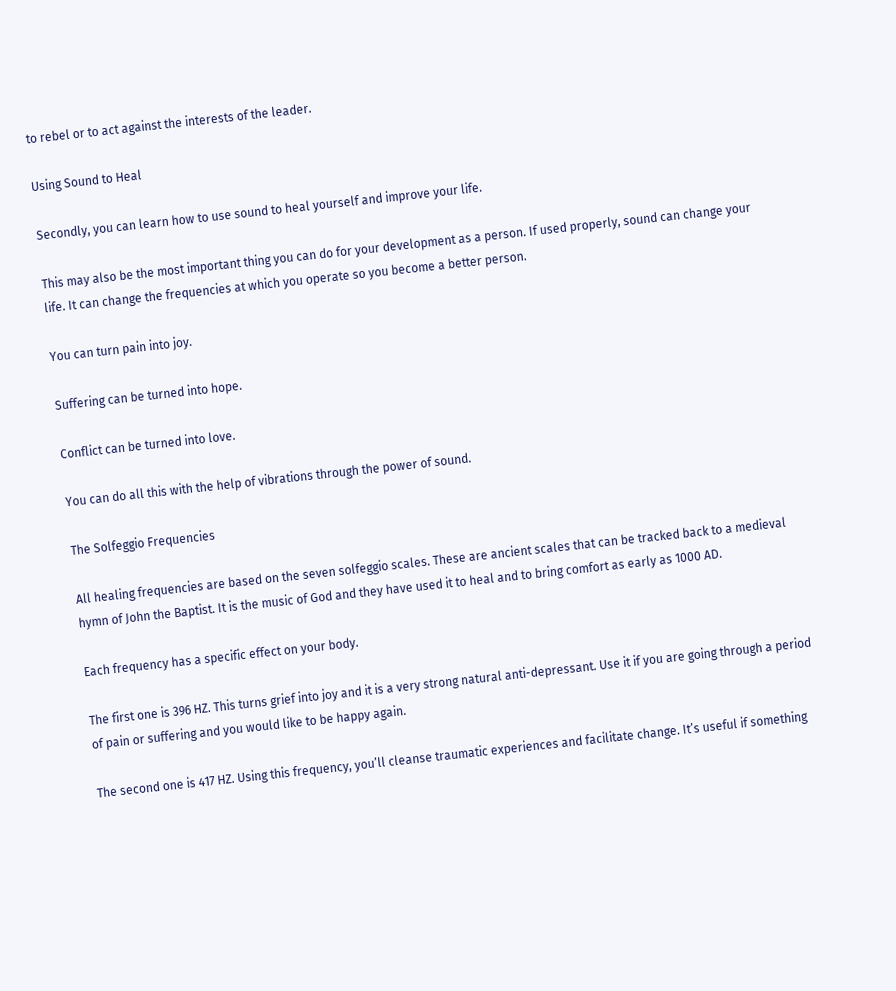to rebel or to act against the interests of the leader.

Using Sound to Heal

Secondly, you can learn how to use sound to heal yourself and improve your life.

This may also be the most important thing you can do for your development as a person. If used properly, sound can change your life. It can change the frequencies at which you operate so you become a better person.

You can turn pain into joy.

Suffering can be turned into hope.

Conflict can be turned into love.

You can do all this with the help of vibrations through the power of sound.

The Solfeggio Frequencies

All healing frequencies are based on the seven solfeggio scales. These are ancient scales that can be tracked back to a medieval hymn of John the Baptist. It is the music of God and they have used it to heal and to bring comfort as early as 1000 AD.

Each frequency has a specific effect on your body.

The first one is 396 HZ. This turns grief into joy and it is a very strong natural anti-depressant. Use it if you are going through a period of pain or suffering and you would like to be happy again.

The second one is 417 HZ. Using this frequency, you’ll cleanse traumatic experiences and facilitate change. It’s useful if something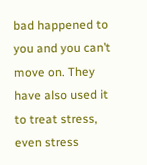bad happened to you and you can’t move on. They have also used it to treat stress, even stress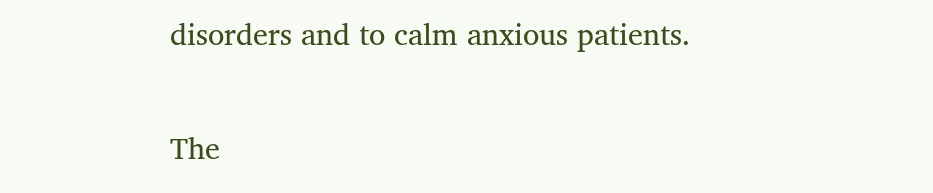disorders and to calm anxious patients.

The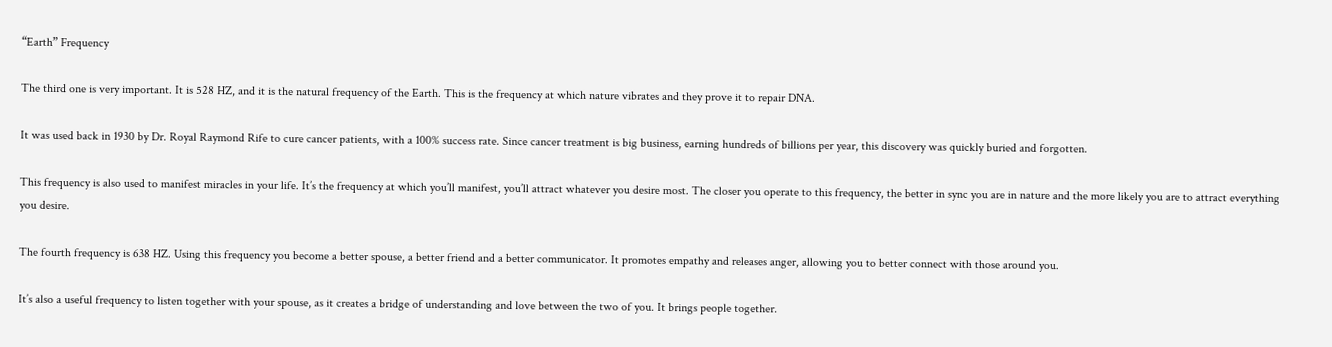“Earth” Frequency

The third one is very important. It is 528 HZ, and it is the natural frequency of the Earth. This is the frequency at which nature vibrates and they prove it to repair DNA.

It was used back in 1930 by Dr. Royal Raymond Rife to cure cancer patients, with a 100% success rate. Since cancer treatment is big business, earning hundreds of billions per year, this discovery was quickly buried and forgotten.

This frequency is also used to manifest miracles in your life. It’s the frequency at which you’ll manifest, you’ll attract whatever you desire most. The closer you operate to this frequency, the better in sync you are in nature and the more likely you are to attract everything you desire.

The fourth frequency is 638 HZ. Using this frequency you become a better spouse, a better friend and a better communicator. It promotes empathy and releases anger, allowing you to better connect with those around you.

It’s also a useful frequency to listen together with your spouse, as it creates a bridge of understanding and love between the two of you. It brings people together.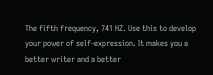The fifth frequency, 741 HZ. Use this to develop your power of self-expression. It makes you a better writer and a better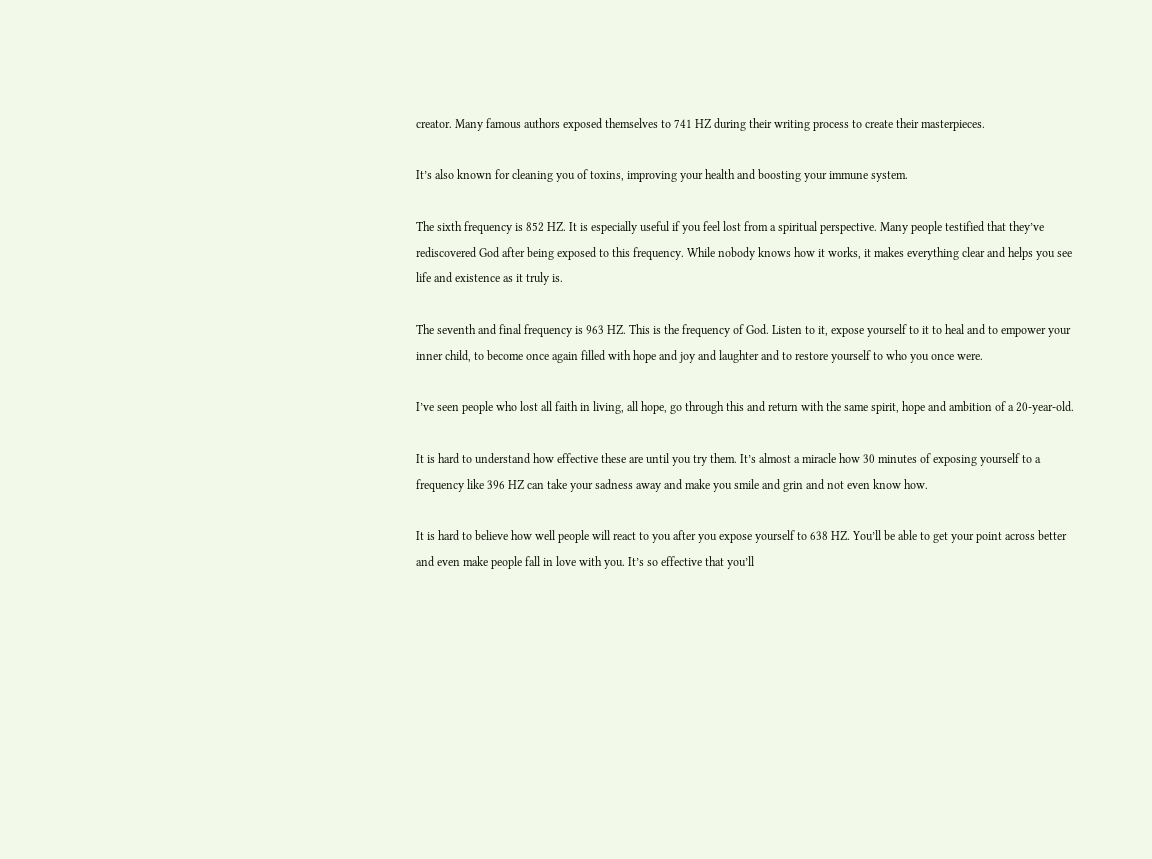creator. Many famous authors exposed themselves to 741 HZ during their writing process to create their masterpieces.

It’s also known for cleaning you of toxins, improving your health and boosting your immune system.

The sixth frequency is 852 HZ. It is especially useful if you feel lost from a spiritual perspective. Many people testified that they’ve rediscovered God after being exposed to this frequency. While nobody knows how it works, it makes everything clear and helps you see life and existence as it truly is.

The seventh and final frequency is 963 HZ. This is the frequency of God. Listen to it, expose yourself to it to heal and to empower your inner child, to become once again filled with hope and joy and laughter and to restore yourself to who you once were.

I’ve seen people who lost all faith in living, all hope, go through this and return with the same spirit, hope and ambition of a 20-year-old.

It is hard to understand how effective these are until you try them. It’s almost a miracle how 30 minutes of exposing yourself to a frequency like 396 HZ can take your sadness away and make you smile and grin and not even know how.

It is hard to believe how well people will react to you after you expose yourself to 638 HZ. You’ll be able to get your point across better and even make people fall in love with you. It’s so effective that you’ll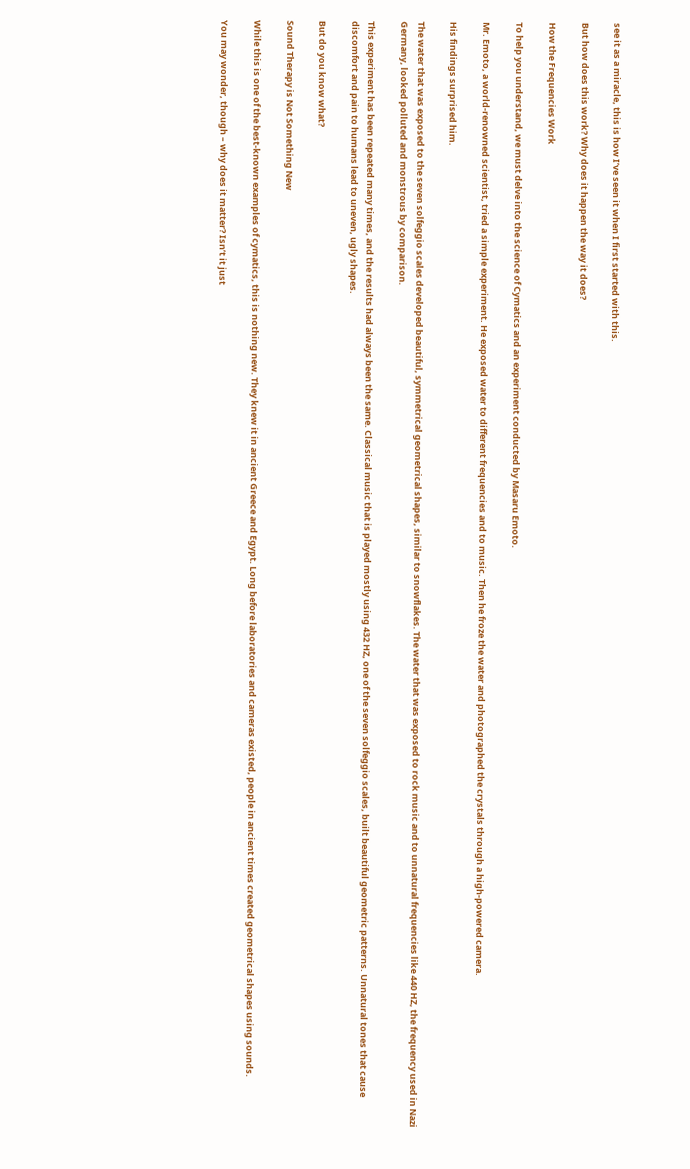see it as a miracle, this is how I’ve seen it when I first started with this.

But how does this work? Why does it happen the way it does?

How the Frequencies Work

To help you understand, we must delve into the science of Cymatics and an experiment conducted by Masaru Emoto.

Mr. Emoto, a world-renowned scientist, tried a simple experiment. He exposed water to different frequencies and to music. Then he froze the water and photographed the crystals through a high-powered camera.

His findings surprised him.

The water that was exposed to the seven solfeggio scales developed beautiful, symmetrical geometrical shapes, similar to snowflakes. The water that was exposed to rock music and to unnatural frequencies like 440 HZ, the frequency used in Nazi Germany, looked polluted and monstrous by comparison.

This experiment has been repeated many times, and the results had always been the same. Classical music that is played mostly using 432 HZ, one of the seven solfeggio scales, built beautiful geometric patterns. Unnatural tones that cause discomfort and pain to humans lead to uneven, ugly shapes.

But do you know what?

Sound Therapy is Not Something New

While this is one of the best-known examples of cymatics, this is nothing new. They knew it in ancient Greece and Egypt. Long before laboratories and cameras existed, people in ancient times created geometrical shapes using sounds.

You may wonder, though – why does it matter? Isn’t it just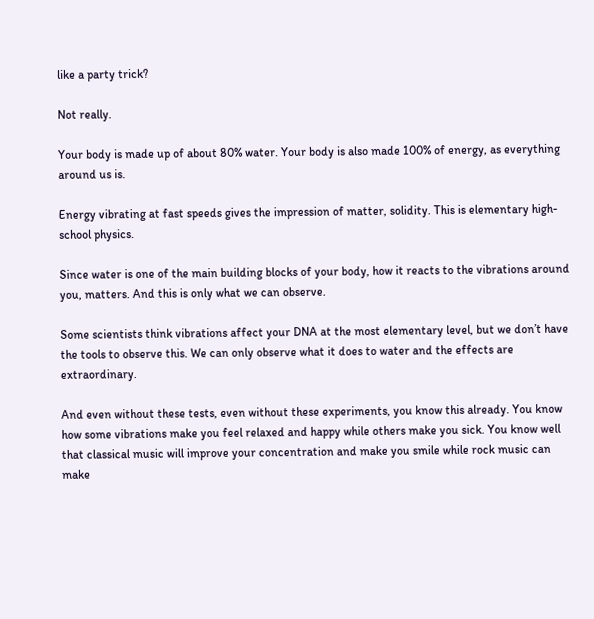like a party trick?

Not really.

Your body is made up of about 80% water. Your body is also made 100% of energy, as everything around us is.

Energy vibrating at fast speeds gives the impression of matter, solidity. This is elementary high-school physics.

Since water is one of the main building blocks of your body, how it reacts to the vibrations around you, matters. And this is only what we can observe.

Some scientists think vibrations affect your DNA at the most elementary level, but we don’t have the tools to observe this. We can only observe what it does to water and the effects are extraordinary.

And even without these tests, even without these experiments, you know this already. You know how some vibrations make you feel relaxed and happy while others make you sick. You know well that classical music will improve your concentration and make you smile while rock music can make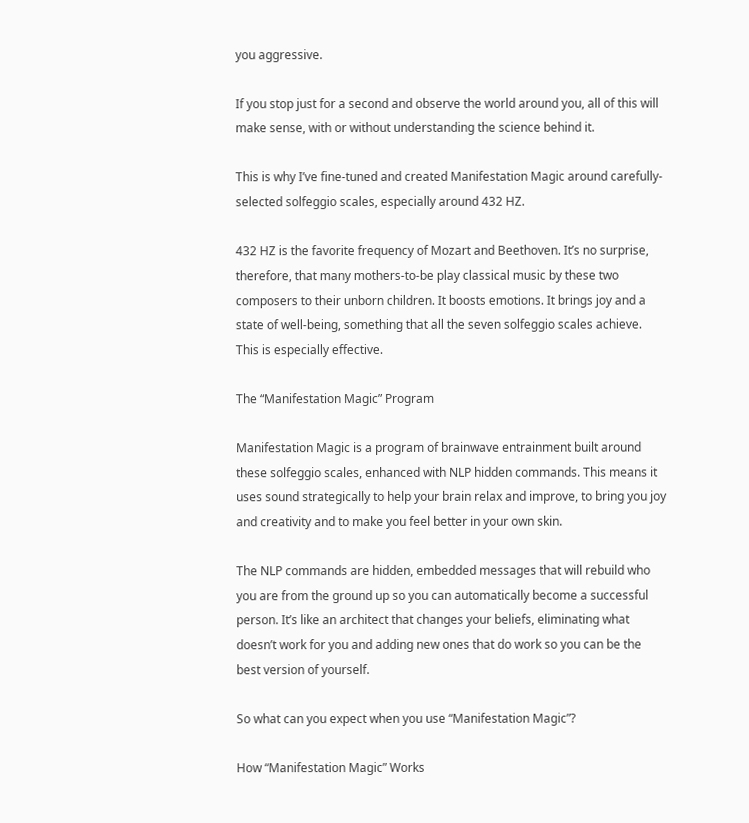you aggressive.

If you stop just for a second and observe the world around you, all of this will make sense, with or without understanding the science behind it.

This is why I’ve fine-tuned and created Manifestation Magic around carefully-selected solfeggio scales, especially around 432 HZ.

432 HZ is the favorite frequency of Mozart and Beethoven. It’s no surprise, therefore, that many mothers-to-be play classical music by these two composers to their unborn children. It boosts emotions. It brings joy and a state of well-being, something that all the seven solfeggio scales achieve. This is especially effective.

The “Manifestation Magic” Program

Manifestation Magic is a program of brainwave entrainment built around these solfeggio scales, enhanced with NLP hidden commands. This means it uses sound strategically to help your brain relax and improve, to bring you joy and creativity and to make you feel better in your own skin.

The NLP commands are hidden, embedded messages that will rebuild who you are from the ground up so you can automatically become a successful person. It’s like an architect that changes your beliefs, eliminating what doesn’t work for you and adding new ones that do work so you can be the best version of yourself.

So what can you expect when you use “Manifestation Magic”?

How “Manifestation Magic” Works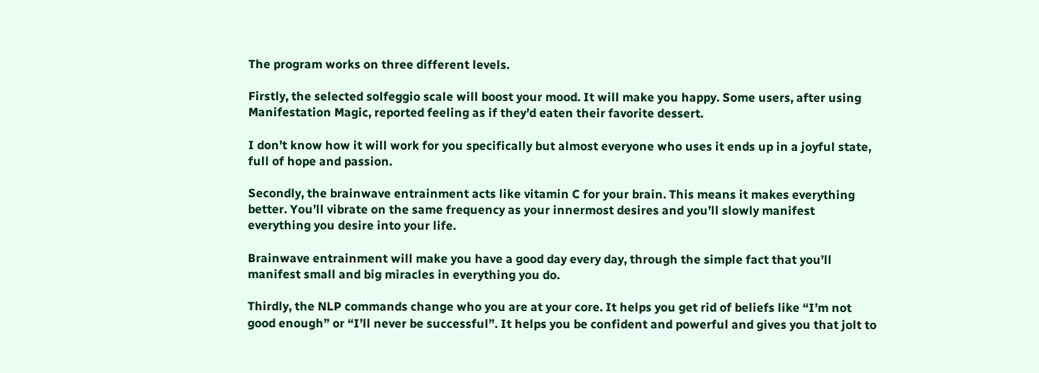The program works on three different levels.

Firstly, the selected solfeggio scale will boost your mood. It will make you happy. Some users, after using Manifestation Magic, reported feeling as if they’d eaten their favorite dessert.

I don’t know how it will work for you specifically but almost everyone who uses it ends up in a joyful state, full of hope and passion.

Secondly, the brainwave entrainment acts like vitamin C for your brain. This means it makes everything better. You’ll vibrate on the same frequency as your innermost desires and you’ll slowly manifest everything you desire into your life.

Brainwave entrainment will make you have a good day every day, through the simple fact that you’ll manifest small and big miracles in everything you do.

Thirdly, the NLP commands change who you are at your core. It helps you get rid of beliefs like “I’m not good enough” or “I’ll never be successful”. It helps you be confident and powerful and gives you that jolt to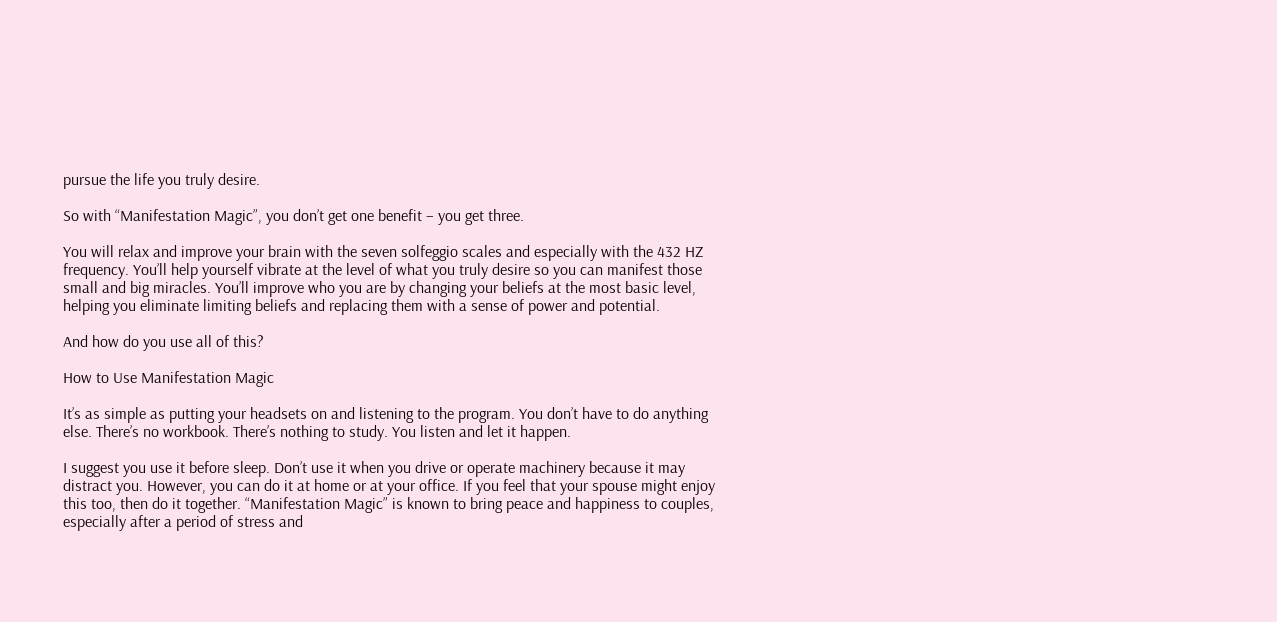pursue the life you truly desire.

So with “Manifestation Magic”, you don’t get one benefit – you get three.

You will relax and improve your brain with the seven solfeggio scales and especially with the 432 HZ frequency. You’ll help yourself vibrate at the level of what you truly desire so you can manifest those small and big miracles. You’ll improve who you are by changing your beliefs at the most basic level, helping you eliminate limiting beliefs and replacing them with a sense of power and potential.

And how do you use all of this?

How to Use Manifestation Magic

It’s as simple as putting your headsets on and listening to the program. You don’t have to do anything else. There’s no workbook. There’s nothing to study. You listen and let it happen.

I suggest you use it before sleep. Don’t use it when you drive or operate machinery because it may distract you. However, you can do it at home or at your office. If you feel that your spouse might enjoy this too, then do it together. “Manifestation Magic” is known to bring peace and happiness to couples, especially after a period of stress and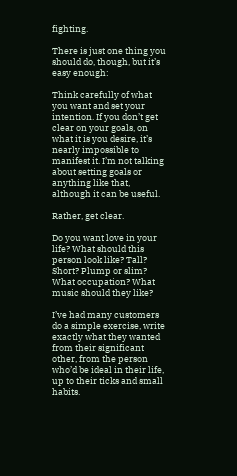fighting.

There is just one thing you should do, though, but it’s easy enough:

Think carefully of what you want and set your intention. If you don’t get clear on your goals, on what it is you desire, it’s nearly impossible to manifest it. I’m not talking about setting goals or anything like that, although it can be useful.

Rather, get clear.

Do you want love in your life? What should this person look like? Tall? Short? Plump or slim? What occupation? What music should they like?

I’ve had many customers do a simple exercise, write exactly what they wanted from their significant other, from the person who’d be ideal in their life, up to their ticks and small habits.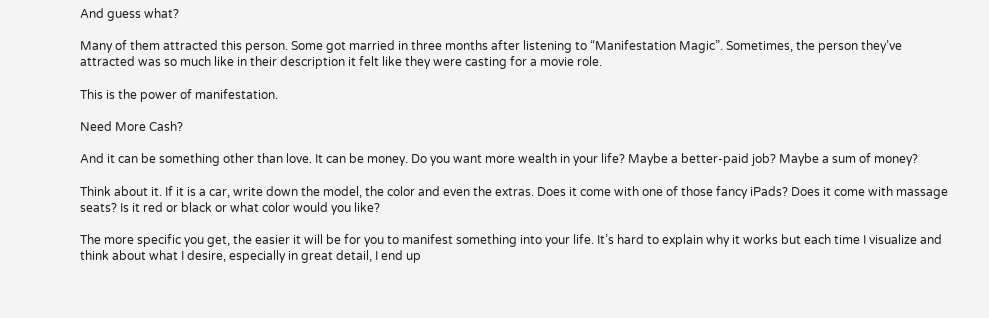And guess what?

Many of them attracted this person. Some got married in three months after listening to “Manifestation Magic”. Sometimes, the person they’ve attracted was so much like in their description it felt like they were casting for a movie role.

This is the power of manifestation.

Need More Cash?

And it can be something other than love. It can be money. Do you want more wealth in your life? Maybe a better-paid job? Maybe a sum of money?

Think about it. If it is a car, write down the model, the color and even the extras. Does it come with one of those fancy iPads? Does it come with massage seats? Is it red or black or what color would you like?

The more specific you get, the easier it will be for you to manifest something into your life. It’s hard to explain why it works but each time I visualize and think about what I desire, especially in great detail, I end up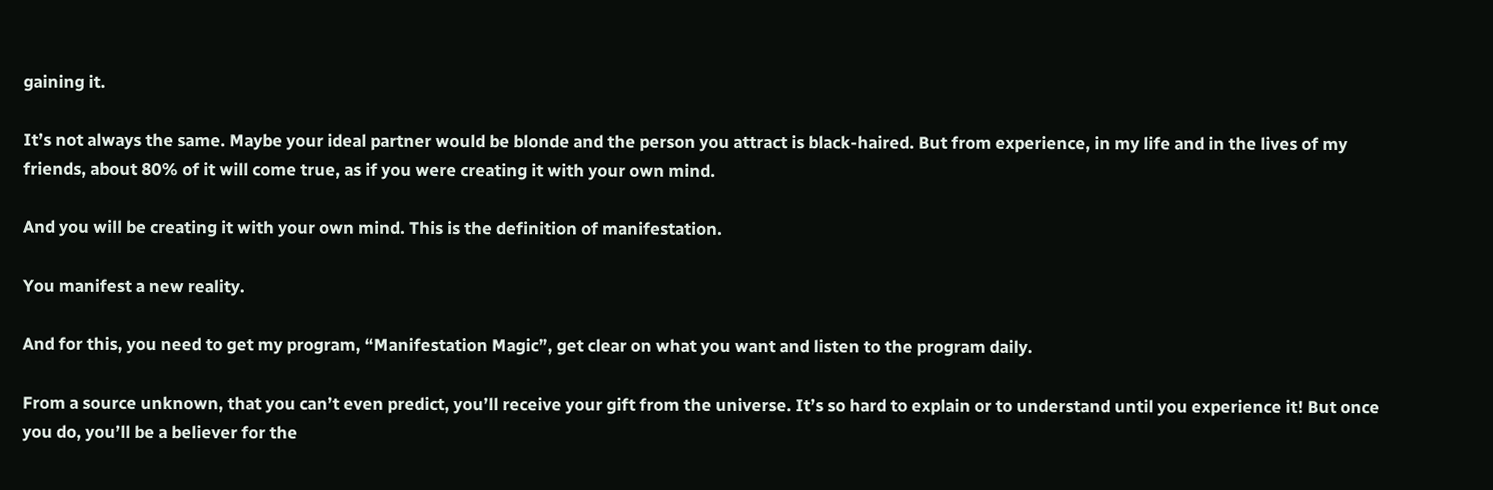gaining it.

It’s not always the same. Maybe your ideal partner would be blonde and the person you attract is black-haired. But from experience, in my life and in the lives of my friends, about 80% of it will come true, as if you were creating it with your own mind.

And you will be creating it with your own mind. This is the definition of manifestation.

You manifest a new reality.

And for this, you need to get my program, “Manifestation Magic”, get clear on what you want and listen to the program daily.

From a source unknown, that you can’t even predict, you’ll receive your gift from the universe. It’s so hard to explain or to understand until you experience it! But once you do, you’ll be a believer for the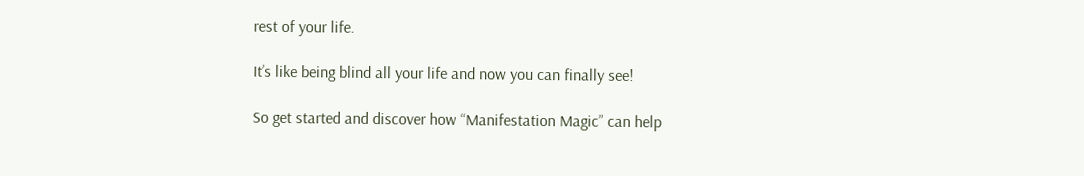rest of your life.

It’s like being blind all your life and now you can finally see!

So get started and discover how “Manifestation Magic” can help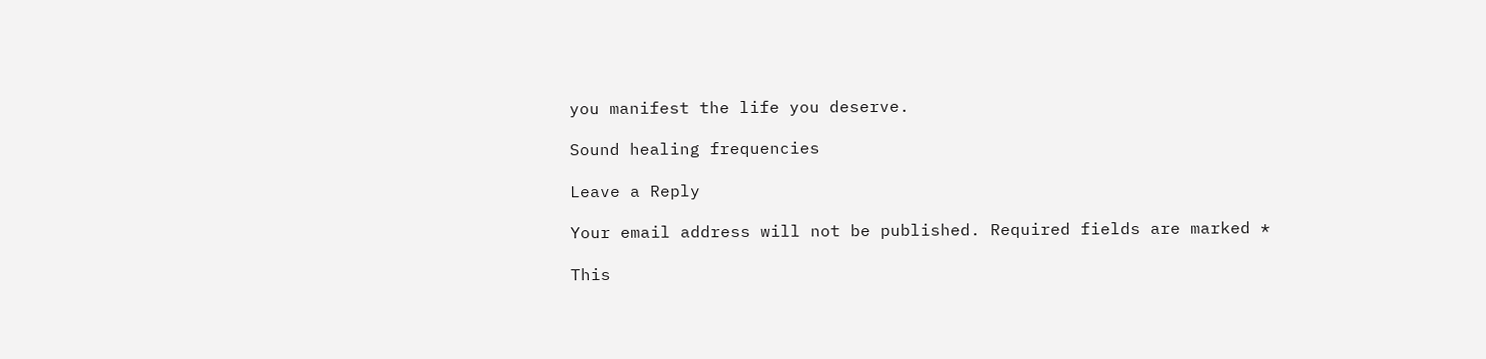you manifest the life you deserve.

Sound healing frequencies

Leave a Reply

Your email address will not be published. Required fields are marked *

This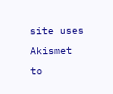site uses Akismet to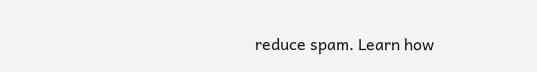reduce spam. Learn how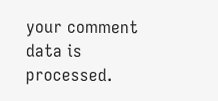your comment data is processed.